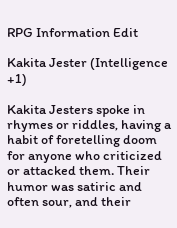RPG Information Edit

Kakita Jester (Intelligence +1)

Kakita Jesters spoke in rhymes or riddles, having a habit of foretelling doom for anyone who criticized or attacked them. Their humor was satiric and often sour, and their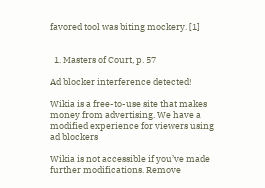favored tool was biting mockery. [1]


  1. Masters of Court, p. 57

Ad blocker interference detected!

Wikia is a free-to-use site that makes money from advertising. We have a modified experience for viewers using ad blockers

Wikia is not accessible if you’ve made further modifications. Remove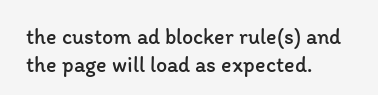the custom ad blocker rule(s) and the page will load as expected.